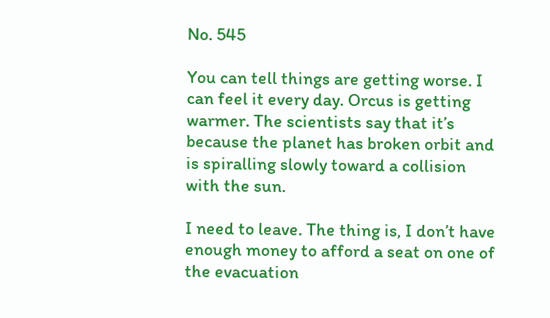No. 545

You can tell things are getting worse. I can feel it every day. Orcus is getting warmer. The scientists say that it’s because the planet has broken orbit and is spiralling slowly toward a collision with the sun.

I need to leave. The thing is, I don’t have enough money to afford a seat on one of the evacuation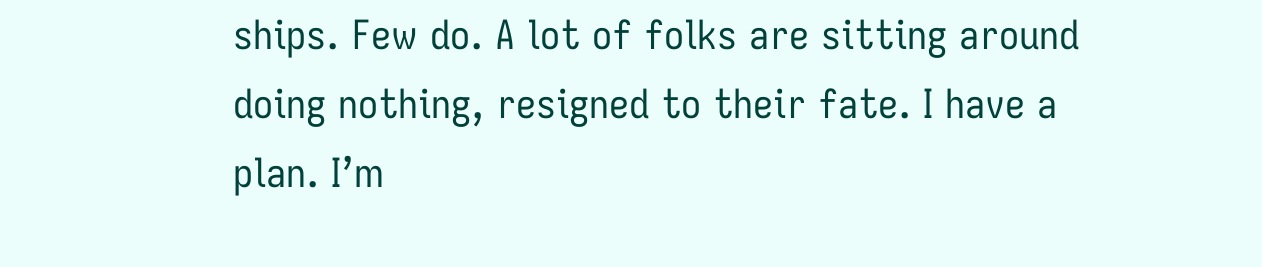ships. Few do. A lot of folks are sitting around doing nothing, resigned to their fate. I have a plan. I’m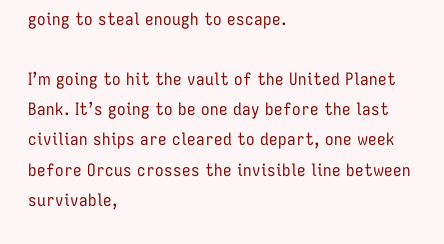going to steal enough to escape.

I’m going to hit the vault of the United Planet Bank. It’s going to be one day before the last civilian ships are cleared to depart, one week before Orcus crosses the invisible line between survivable,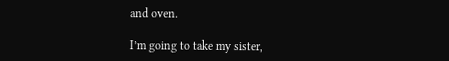and oven.

I’m going to take my sister,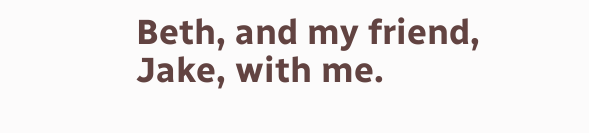Beth, and my friend, Jake, with me.